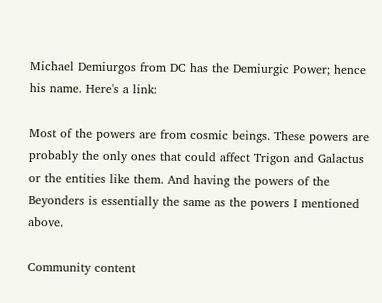Michael Demiurgos from DC has the Demiurgic Power; hence his name. Here's a link:

Most of the powers are from cosmic beings. These powers are probably the only ones that could affect Trigon and Galactus or the entities like them. And having the powers of the Beyonders is essentially the same as the powers I mentioned above.

Community content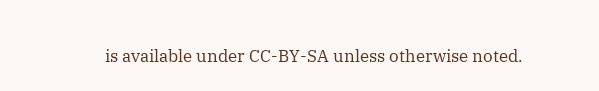is available under CC-BY-SA unless otherwise noted.